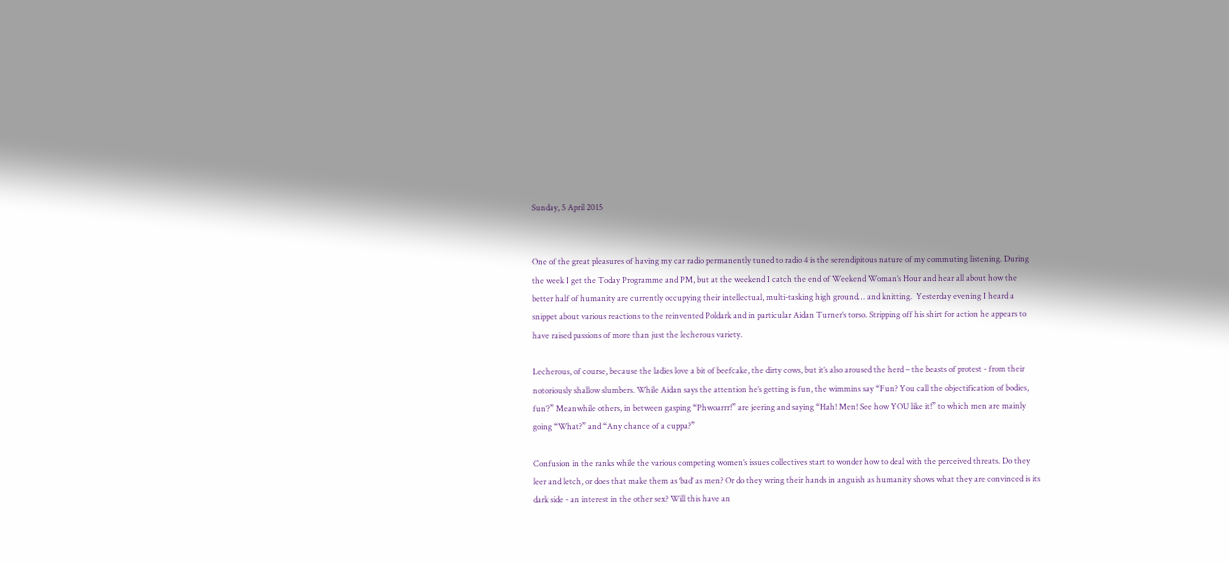Sunday, 5 April 2015


One of the great pleasures of having my car radio permanently tuned to radio 4 is the serendipitous nature of my commuting listening. During the week I get the Today Programme and PM, but at the weekend I catch the end of Weekend Woman’s Hour and hear all about how the better half of humanity are currently occupying their intellectual, multi-tasking high ground… and knitting.  Yesterday evening I heard a snippet about various reactions to the reinvented Poldark and in particular Aidan Turner’s torso. Stripping off his shirt for action he appears to have raised passions of more than just the lecherous variety.

Lecherous, of course, because the ladies love a bit of beefcake, the dirty cows, but it’s also aroused the herd – the beasts of protest - from their notoriously shallow slumbers. While Aidan says the attention he’s getting is fun, the wimmins say “Fun? You call the objectification of bodies, fun’?” Meanwhile others, in between gasping “Phwoarrr!” are jeering and saying “Hah! Men! See how YOU like it!” to which men are mainly going “What?” and “Any chance of a cuppa?”

Confusion in the ranks while the various competing women’s issues collectives start to wonder how to deal with the perceived threats. Do they leer and letch, or does that make them as ‘bad’ as men? Or do they wring their hands in anguish as humanity shows what they are convinced is its dark side - an interest in the other sex? Will this have an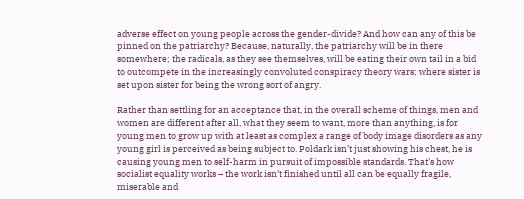adverse effect on young people across the gender-divide? And how can any of this be pinned on the patriarchy? Because, naturally, the patriarchy will be in there somewhere; the radicals, as they see themselves, will be eating their own tail in a bid to outcompete in the increasingly convoluted conspiracy theory wars; where sister is set upon sister for being the wrong sort of angry.

Rather than settling for an acceptance that, in the overall scheme of things, men and women are different after all, what they seem to want, more than anything, is for young men to grow up with at least as complex a range of body image disorders as any young girl is perceived as being subject to. Poldark isn’t just showing his chest, he is causing young men to self-harm in pursuit of impossible standards. That’s how socialist equality works – the work isn’t finished until all can be equally fragile, miserable and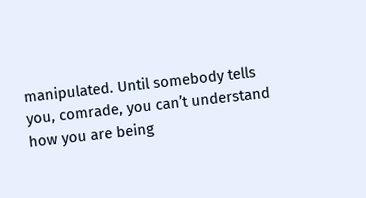manipulated. Until somebody tells you, comrade, you can’t understand how you are being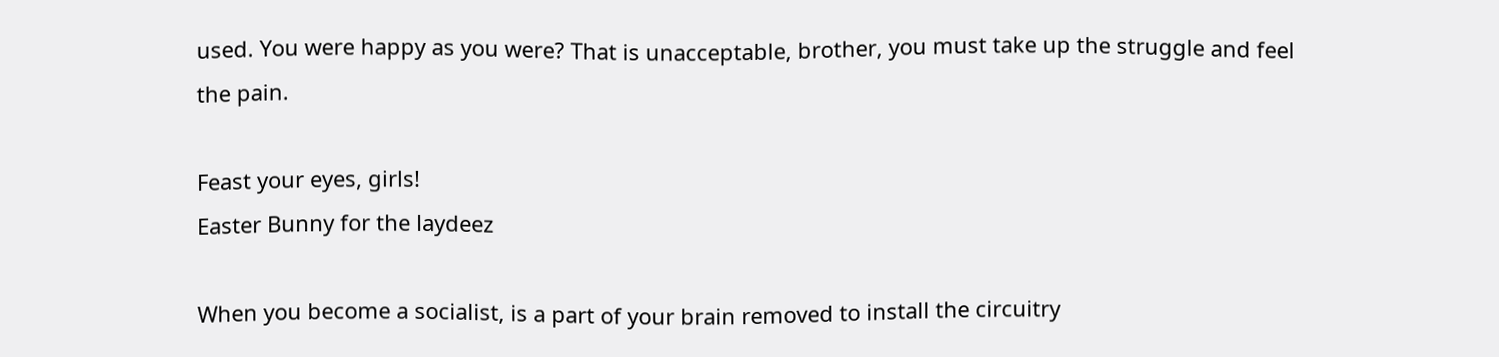used. You were happy as you were? That is unacceptable, brother, you must take up the struggle and feel the pain.

Feast your eyes, girls!
Easter Bunny for the laydeez

When you become a socialist, is a part of your brain removed to install the circuitry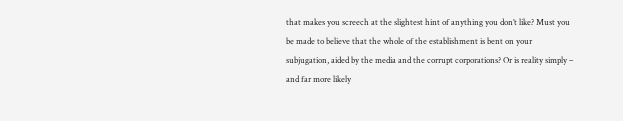that makes you screech at the slightest hint of anything you don’t like? Must you be made to believe that the whole of the establishment is bent on your subjugation, aided by the media and the corrupt corporations? Or is reality simply – and far more likely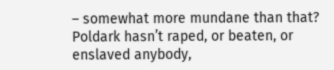– somewhat more mundane than that? Poldark hasn’t raped, or beaten, or enslaved anybody,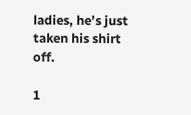ladies, he’s just taken his shirt off.

1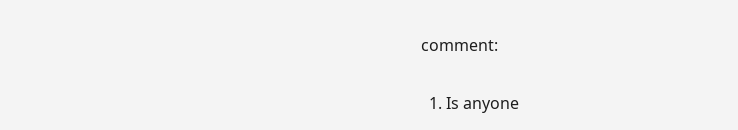comment:

  1. Is anyone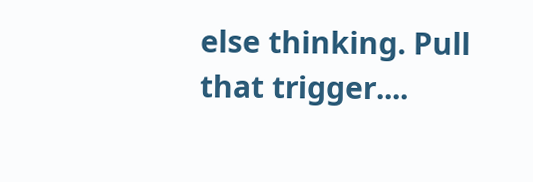else thinking. Pull that trigger....